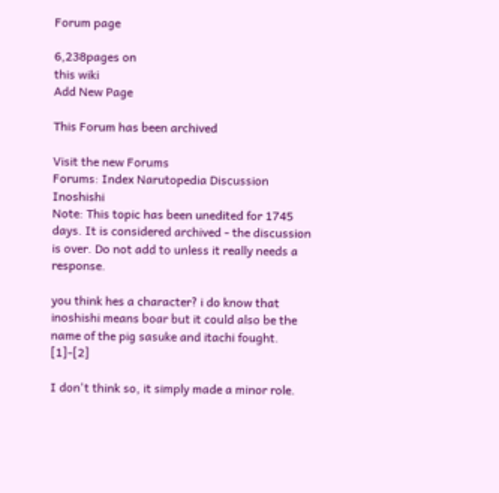Forum page

6,238pages on
this wiki
Add New Page

This Forum has been archived

Visit the new Forums
Forums: Index Narutopedia Discussion Inoshishi
Note: This topic has been unedited for 1745 days. It is considered archived - the discussion is over. Do not add to unless it really needs a response.

you think hes a character? i do know that inoshishi means boar but it could also be the name of the pig sasuke and itachi fought. [1]-[2]

I don't think so, it simply made a minor role.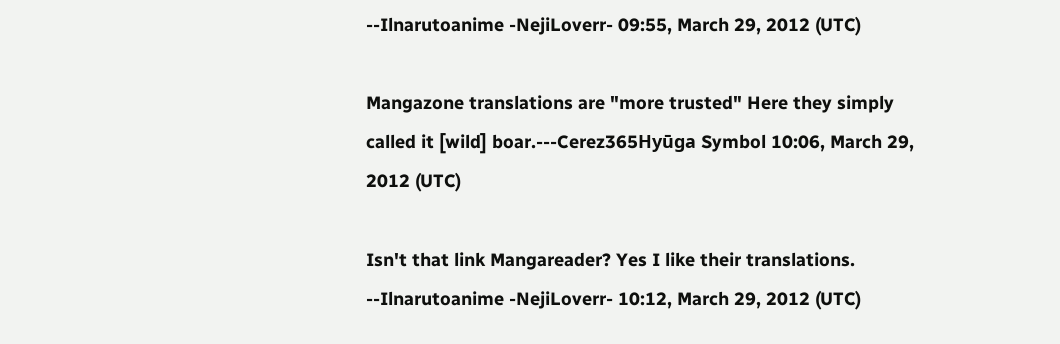--Ilnarutoanime -NejiLoverr- 09:55, March 29, 2012 (UTC)

Mangazone translations are "more trusted" Here they simply called it [wild] boar.---Cerez365Hyūga Symbol 10:06, March 29, 2012 (UTC)

Isn't that link Mangareader? Yes I like their translations. --Ilnarutoanime -NejiLoverr- 10:12, March 29, 2012 (UTC)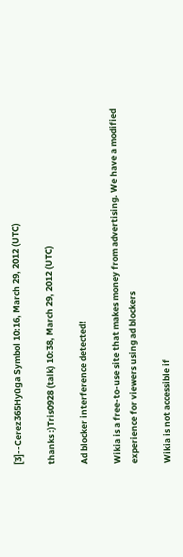[3]--Cerez365Hyūga Symbol 10:16, March 29, 2012 (UTC)

thanks :)Tris0928 (talk) 10:38, March 29, 2012 (UTC)

Ad blocker interference detected!

Wikia is a free-to-use site that makes money from advertising. We have a modified experience for viewers using ad blockers

Wikia is not accessible if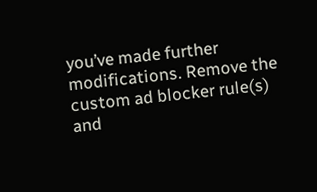you’ve made further modifications. Remove the custom ad blocker rule(s) and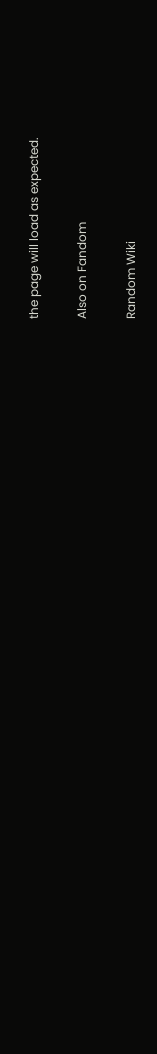the page will load as expected.

Also on Fandom

Random Wiki